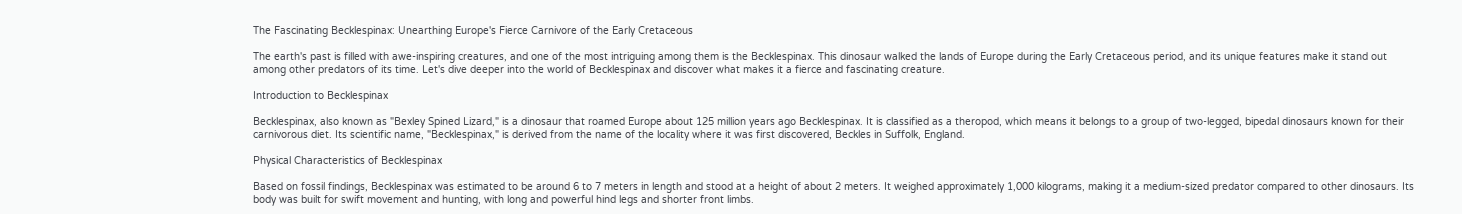The Fascinating Becklespinax: Unearthing Europe's Fierce Carnivore of the Early Cretaceous

The earth's past is filled with awe-inspiring creatures, and one of the most intriguing among them is the Becklespinax. This dinosaur walked the lands of Europe during the Early Cretaceous period, and its unique features make it stand out among other predators of its time. Let's dive deeper into the world of Becklespinax and discover what makes it a fierce and fascinating creature.

Introduction to Becklespinax

Becklespinax, also known as "Bexley Spined Lizard," is a dinosaur that roamed Europe about 125 million years ago Becklespinax. It is classified as a theropod, which means it belongs to a group of two-legged, bipedal dinosaurs known for their carnivorous diet. Its scientific name, "Becklespinax," is derived from the name of the locality where it was first discovered, Beckles in Suffolk, England.

Physical Characteristics of Becklespinax

Based on fossil findings, Becklespinax was estimated to be around 6 to 7 meters in length and stood at a height of about 2 meters. It weighed approximately 1,000 kilograms, making it a medium-sized predator compared to other dinosaurs. Its body was built for swift movement and hunting, with long and powerful hind legs and shorter front limbs.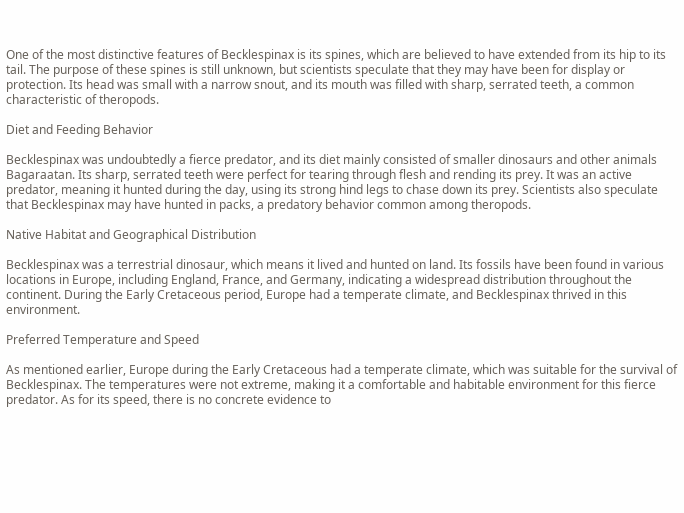One of the most distinctive features of Becklespinax is its spines, which are believed to have extended from its hip to its tail. The purpose of these spines is still unknown, but scientists speculate that they may have been for display or protection. Its head was small with a narrow snout, and its mouth was filled with sharp, serrated teeth, a common characteristic of theropods.

Diet and Feeding Behavior

Becklespinax was undoubtedly a fierce predator, and its diet mainly consisted of smaller dinosaurs and other animals Bagaraatan. Its sharp, serrated teeth were perfect for tearing through flesh and rending its prey. It was an active predator, meaning it hunted during the day, using its strong hind legs to chase down its prey. Scientists also speculate that Becklespinax may have hunted in packs, a predatory behavior common among theropods.

Native Habitat and Geographical Distribution

Becklespinax was a terrestrial dinosaur, which means it lived and hunted on land. Its fossils have been found in various locations in Europe, including England, France, and Germany, indicating a widespread distribution throughout the continent. During the Early Cretaceous period, Europe had a temperate climate, and Becklespinax thrived in this environment.

Preferred Temperature and Speed

As mentioned earlier, Europe during the Early Cretaceous had a temperate climate, which was suitable for the survival of Becklespinax. The temperatures were not extreme, making it a comfortable and habitable environment for this fierce predator. As for its speed, there is no concrete evidence to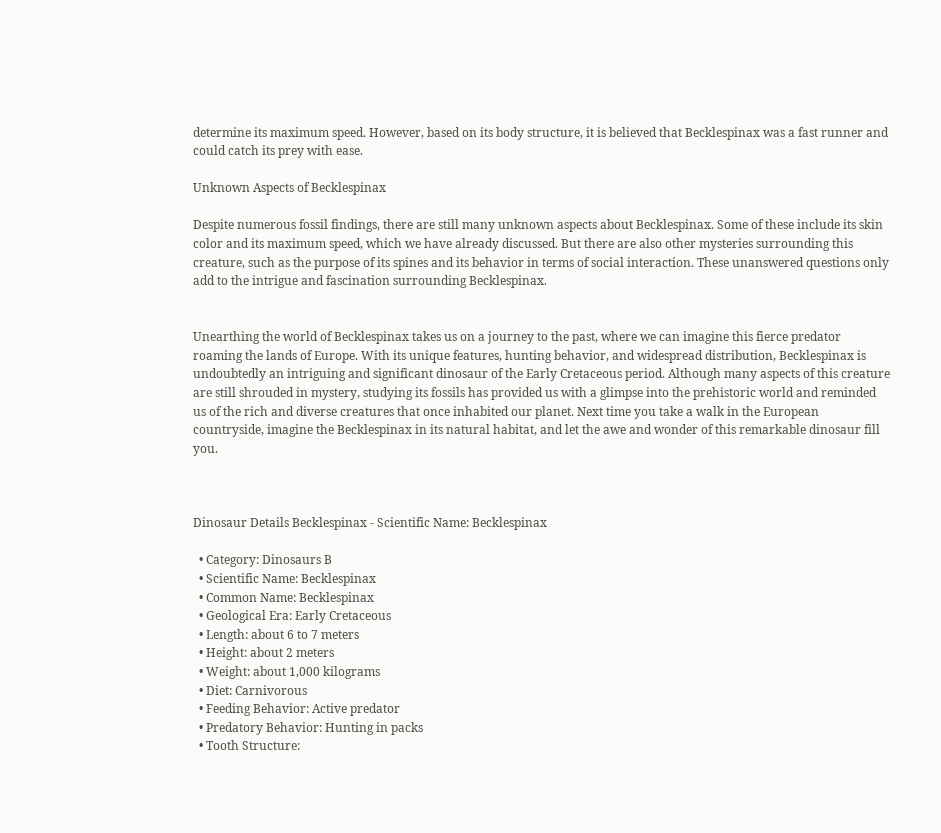determine its maximum speed. However, based on its body structure, it is believed that Becklespinax was a fast runner and could catch its prey with ease.

Unknown Aspects of Becklespinax

Despite numerous fossil findings, there are still many unknown aspects about Becklespinax. Some of these include its skin color and its maximum speed, which we have already discussed. But there are also other mysteries surrounding this creature, such as the purpose of its spines and its behavior in terms of social interaction. These unanswered questions only add to the intrigue and fascination surrounding Becklespinax.


Unearthing the world of Becklespinax takes us on a journey to the past, where we can imagine this fierce predator roaming the lands of Europe. With its unique features, hunting behavior, and widespread distribution, Becklespinax is undoubtedly an intriguing and significant dinosaur of the Early Cretaceous period. Although many aspects of this creature are still shrouded in mystery, studying its fossils has provided us with a glimpse into the prehistoric world and reminded us of the rich and diverse creatures that once inhabited our planet. Next time you take a walk in the European countryside, imagine the Becklespinax in its natural habitat, and let the awe and wonder of this remarkable dinosaur fill you.



Dinosaur Details Becklespinax - Scientific Name: Becklespinax

  • Category: Dinosaurs B
  • Scientific Name: Becklespinax
  • Common Name: Becklespinax
  • Geological Era: Early Cretaceous
  • Length: about 6 to 7 meters
  • Height: about 2 meters
  • Weight: about 1,000 kilograms
  • Diet: Carnivorous
  • Feeding Behavior: Active predator
  • Predatory Behavior: Hunting in packs
  • Tooth Structure: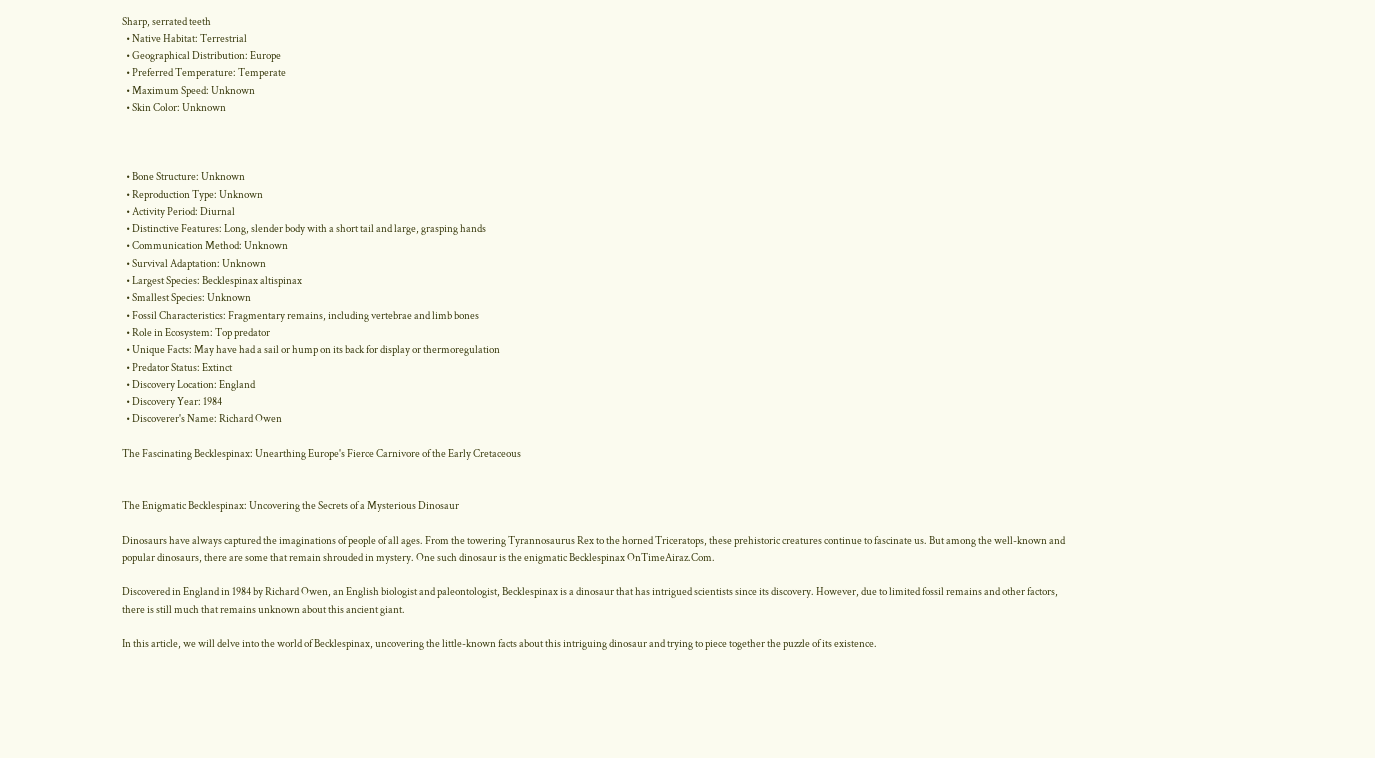Sharp, serrated teeth
  • Native Habitat: Terrestrial
  • Geographical Distribution: Europe
  • Preferred Temperature: Temperate
  • Maximum Speed: Unknown
  • Skin Color: Unknown



  • Bone Structure: Unknown
  • Reproduction Type: Unknown
  • Activity Period: Diurnal
  • Distinctive Features: Long, slender body with a short tail and large, grasping hands
  • Communication Method: Unknown
  • Survival Adaptation: Unknown
  • Largest Species: Becklespinax altispinax
  • Smallest Species: Unknown
  • Fossil Characteristics: Fragmentary remains, including vertebrae and limb bones
  • Role in Ecosystem: Top predator
  • Unique Facts: May have had a sail or hump on its back for display or thermoregulation
  • Predator Status: Extinct
  • Discovery Location: England
  • Discovery Year: 1984
  • Discoverer's Name: Richard Owen

The Fascinating Becklespinax: Unearthing Europe's Fierce Carnivore of the Early Cretaceous


The Enigmatic Becklespinax: Uncovering the Secrets of a Mysterious Dinosaur

Dinosaurs have always captured the imaginations of people of all ages. From the towering Tyrannosaurus Rex to the horned Triceratops, these prehistoric creatures continue to fascinate us. But among the well-known and popular dinosaurs, there are some that remain shrouded in mystery. One such dinosaur is the enigmatic Becklespinax OnTimeAiraz.Com.

Discovered in England in 1984 by Richard Owen, an English biologist and paleontologist, Becklespinax is a dinosaur that has intrigued scientists since its discovery. However, due to limited fossil remains and other factors, there is still much that remains unknown about this ancient giant.

In this article, we will delve into the world of Becklespinax, uncovering the little-known facts about this intriguing dinosaur and trying to piece together the puzzle of its existence.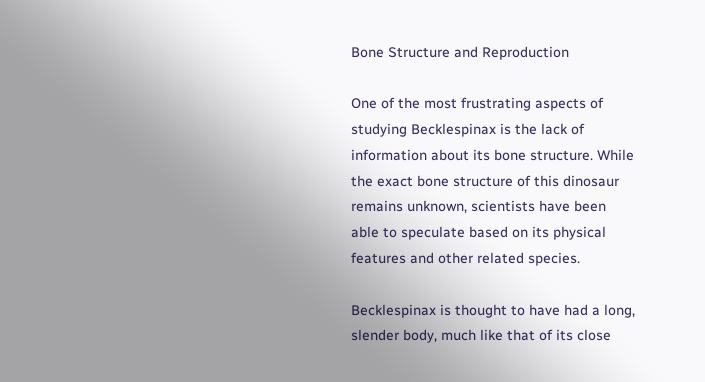Bone Structure and Reproduction

One of the most frustrating aspects of studying Becklespinax is the lack of information about its bone structure. While the exact bone structure of this dinosaur remains unknown, scientists have been able to speculate based on its physical features and other related species.

Becklespinax is thought to have had a long, slender body, much like that of its close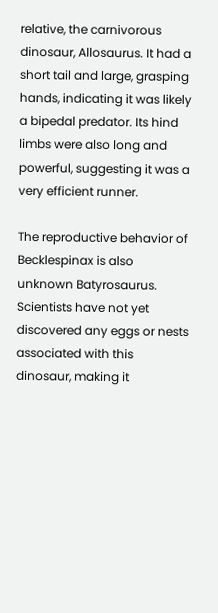relative, the carnivorous dinosaur, Allosaurus. It had a short tail and large, grasping hands, indicating it was likely a bipedal predator. Its hind limbs were also long and powerful, suggesting it was a very efficient runner.

The reproductive behavior of Becklespinax is also unknown Batyrosaurus. Scientists have not yet discovered any eggs or nests associated with this dinosaur, making it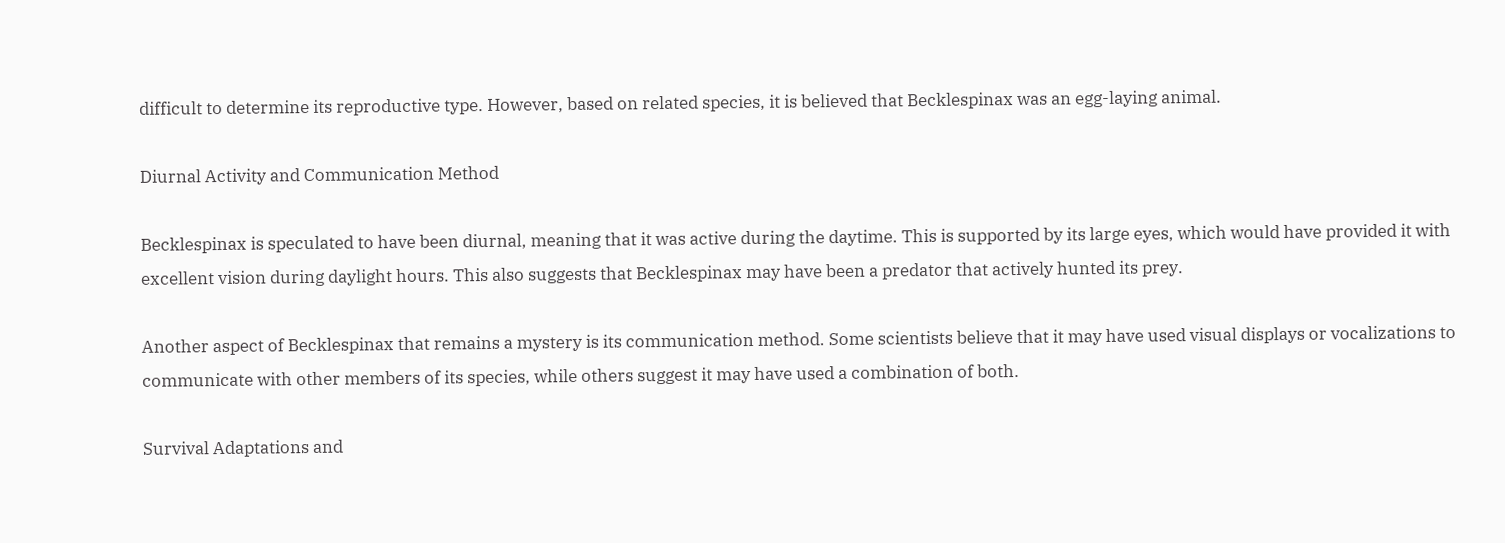difficult to determine its reproductive type. However, based on related species, it is believed that Becklespinax was an egg-laying animal.

Diurnal Activity and Communication Method

Becklespinax is speculated to have been diurnal, meaning that it was active during the daytime. This is supported by its large eyes, which would have provided it with excellent vision during daylight hours. This also suggests that Becklespinax may have been a predator that actively hunted its prey.

Another aspect of Becklespinax that remains a mystery is its communication method. Some scientists believe that it may have used visual displays or vocalizations to communicate with other members of its species, while others suggest it may have used a combination of both.

Survival Adaptations and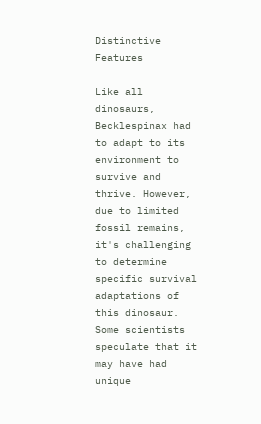Distinctive Features

Like all dinosaurs, Becklespinax had to adapt to its environment to survive and thrive. However, due to limited fossil remains, it's challenging to determine specific survival adaptations of this dinosaur. Some scientists speculate that it may have had unique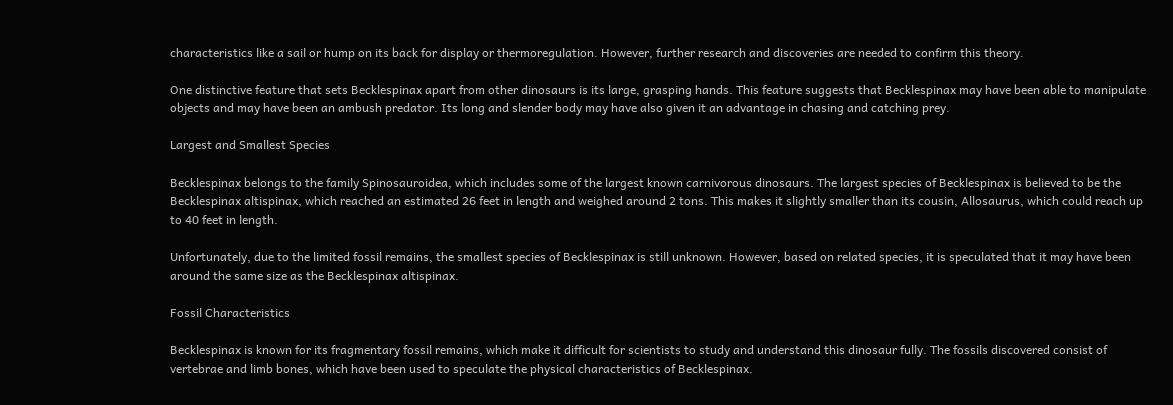characteristics like a sail or hump on its back for display or thermoregulation. However, further research and discoveries are needed to confirm this theory.

One distinctive feature that sets Becklespinax apart from other dinosaurs is its large, grasping hands. This feature suggests that Becklespinax may have been able to manipulate objects and may have been an ambush predator. Its long and slender body may have also given it an advantage in chasing and catching prey.

Largest and Smallest Species

Becklespinax belongs to the family Spinosauroidea, which includes some of the largest known carnivorous dinosaurs. The largest species of Becklespinax is believed to be the Becklespinax altispinax, which reached an estimated 26 feet in length and weighed around 2 tons. This makes it slightly smaller than its cousin, Allosaurus, which could reach up to 40 feet in length.

Unfortunately, due to the limited fossil remains, the smallest species of Becklespinax is still unknown. However, based on related species, it is speculated that it may have been around the same size as the Becklespinax altispinax.

Fossil Characteristics

Becklespinax is known for its fragmentary fossil remains, which make it difficult for scientists to study and understand this dinosaur fully. The fossils discovered consist of vertebrae and limb bones, which have been used to speculate the physical characteristics of Becklespinax.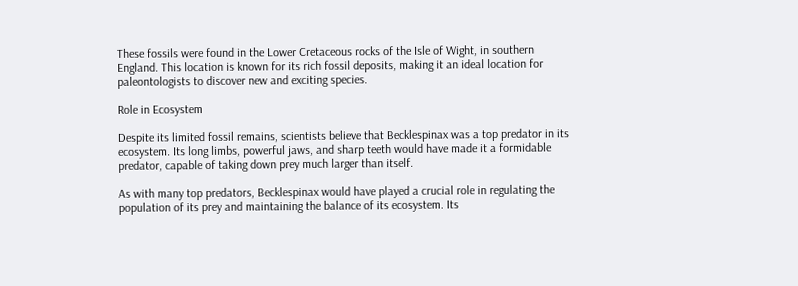These fossils were found in the Lower Cretaceous rocks of the Isle of Wight, in southern England. This location is known for its rich fossil deposits, making it an ideal location for paleontologists to discover new and exciting species.

Role in Ecosystem

Despite its limited fossil remains, scientists believe that Becklespinax was a top predator in its ecosystem. Its long limbs, powerful jaws, and sharp teeth would have made it a formidable predator, capable of taking down prey much larger than itself.

As with many top predators, Becklespinax would have played a crucial role in regulating the population of its prey and maintaining the balance of its ecosystem. Its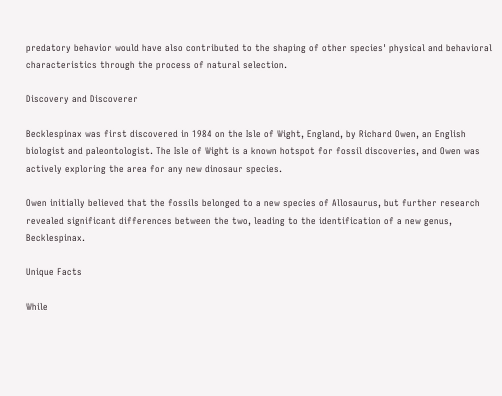predatory behavior would have also contributed to the shaping of other species' physical and behavioral characteristics through the process of natural selection.

Discovery and Discoverer

Becklespinax was first discovered in 1984 on the Isle of Wight, England, by Richard Owen, an English biologist and paleontologist. The Isle of Wight is a known hotspot for fossil discoveries, and Owen was actively exploring the area for any new dinosaur species.

Owen initially believed that the fossils belonged to a new species of Allosaurus, but further research revealed significant differences between the two, leading to the identification of a new genus, Becklespinax.

Unique Facts

While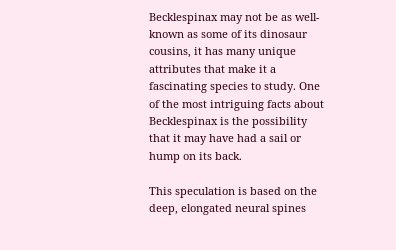Becklespinax may not be as well-known as some of its dinosaur cousins, it has many unique attributes that make it a fascinating species to study. One of the most intriguing facts about Becklespinax is the possibility that it may have had a sail or hump on its back.

This speculation is based on the deep, elongated neural spines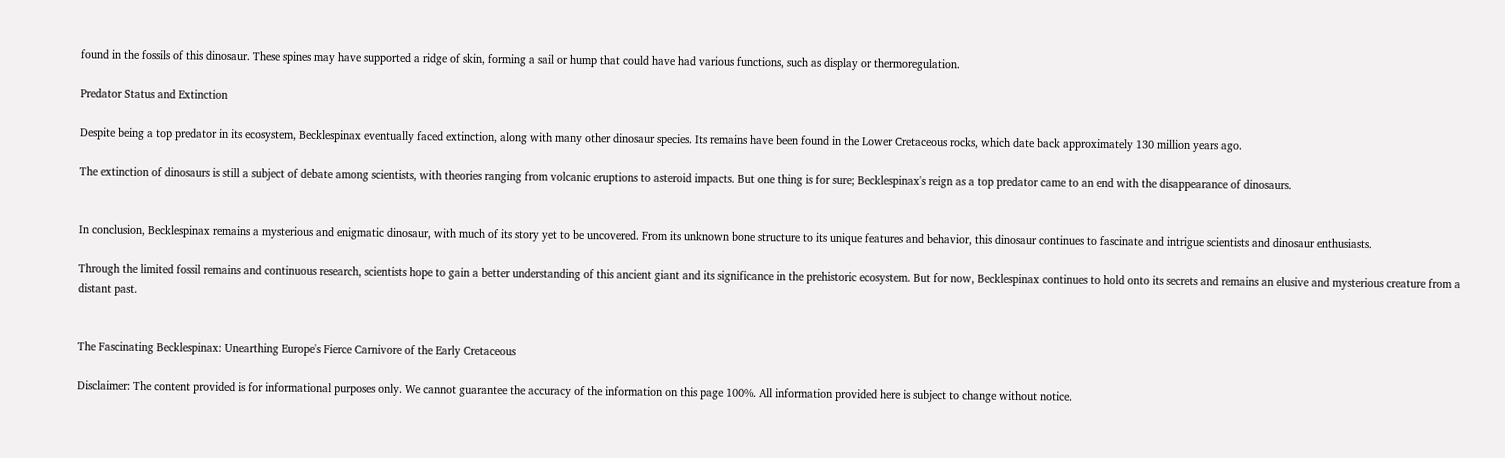found in the fossils of this dinosaur. These spines may have supported a ridge of skin, forming a sail or hump that could have had various functions, such as display or thermoregulation.

Predator Status and Extinction

Despite being a top predator in its ecosystem, Becklespinax eventually faced extinction, along with many other dinosaur species. Its remains have been found in the Lower Cretaceous rocks, which date back approximately 130 million years ago.

The extinction of dinosaurs is still a subject of debate among scientists, with theories ranging from volcanic eruptions to asteroid impacts. But one thing is for sure; Becklespinax's reign as a top predator came to an end with the disappearance of dinosaurs.


In conclusion, Becklespinax remains a mysterious and enigmatic dinosaur, with much of its story yet to be uncovered. From its unknown bone structure to its unique features and behavior, this dinosaur continues to fascinate and intrigue scientists and dinosaur enthusiasts.

Through the limited fossil remains and continuous research, scientists hope to gain a better understanding of this ancient giant and its significance in the prehistoric ecosystem. But for now, Becklespinax continues to hold onto its secrets and remains an elusive and mysterious creature from a distant past.


The Fascinating Becklespinax: Unearthing Europe's Fierce Carnivore of the Early Cretaceous

Disclaimer: The content provided is for informational purposes only. We cannot guarantee the accuracy of the information on this page 100%. All information provided here is subject to change without notice.